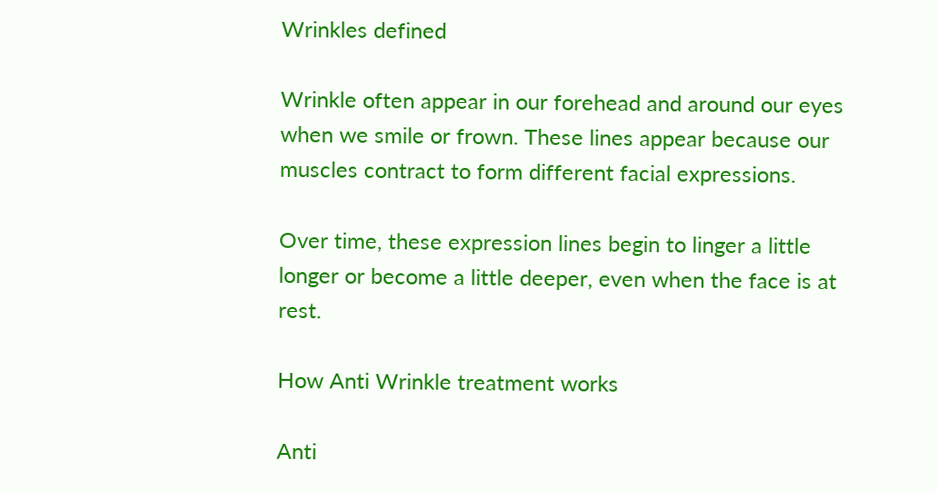Wrinkles defined

Wrinkle often appear in our forehead and around our eyes when we smile or frown. These lines appear because our muscles contract to form different facial expressions.

Over time, these expression lines begin to linger a little longer or become a little deeper, even when the face is at rest.

How Anti Wrinkle treatment works

Anti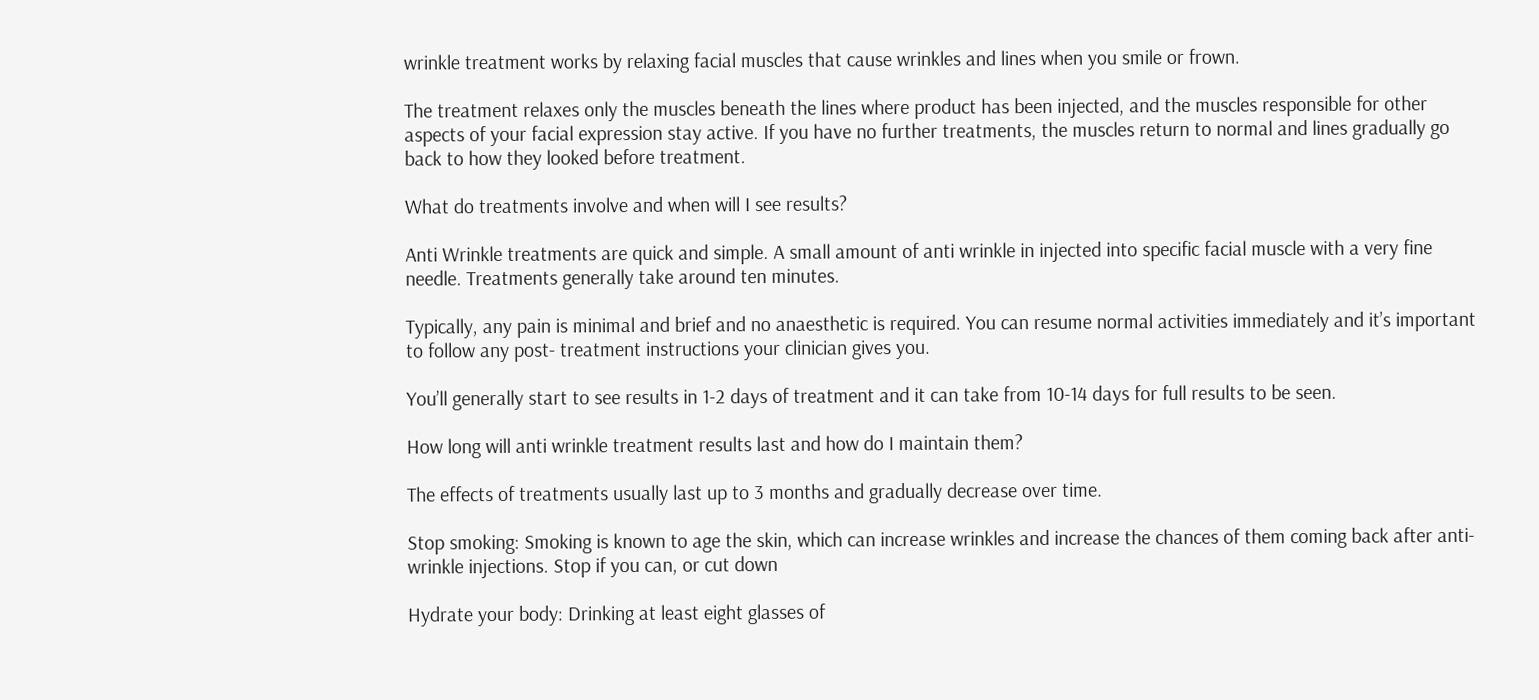wrinkle treatment works by relaxing facial muscles that cause wrinkles and lines when you smile or frown.

The treatment relaxes only the muscles beneath the lines where product has been injected, and the muscles responsible for other aspects of your facial expression stay active. If you have no further treatments, the muscles return to normal and lines gradually go back to how they looked before treatment.

What do treatments involve and when will I see results?

Anti Wrinkle treatments are quick and simple. A small amount of anti wrinkle in injected into specific facial muscle with a very fine needle. Treatments generally take around ten minutes.

Typically, any pain is minimal and brief and no anaesthetic is required. You can resume normal activities immediately and it’s important to follow any post- treatment instructions your clinician gives you.

You’ll generally start to see results in 1-2 days of treatment and it can take from 10-14 days for full results to be seen.

How long will anti wrinkle treatment results last and how do I maintain them?

The effects of treatments usually last up to 3 months and gradually decrease over time.

Stop smoking: Smoking is known to age the skin, which can increase wrinkles and increase the chances of them coming back after anti-wrinkle injections. Stop if you can, or cut down

Hydrate your body: Drinking at least eight glasses of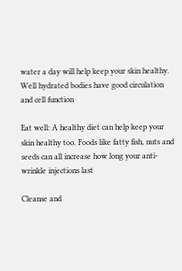water a day will help keep your skin healthy. Well hydrated bodies have good circulation and cell function

Eat well: A healthy diet can help keep your skin healthy too. Foods like fatty fish, nuts and seeds can all increase how long your anti-wrinkle injections last

Cleanse and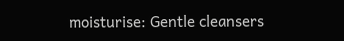moisturise: Gentle cleansers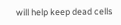will help keep dead cells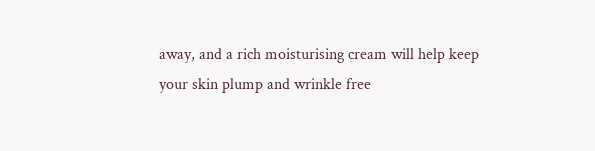away, and a rich moisturising cream will help keep your skin plump and wrinkle free